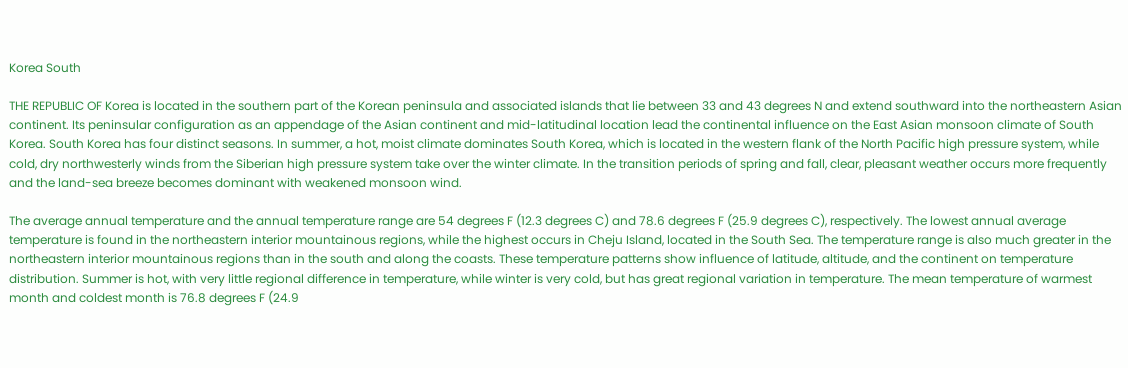Korea South

THE REPUBLIC OF Korea is located in the southern part of the Korean peninsula and associated islands that lie between 33 and 43 degrees N and extend southward into the northeastern Asian continent. Its peninsular configuration as an appendage of the Asian continent and mid-latitudinal location lead the continental influence on the East Asian monsoon climate of South Korea. South Korea has four distinct seasons. In summer, a hot, moist climate dominates South Korea, which is located in the western flank of the North Pacific high pressure system, while cold, dry northwesterly winds from the Siberian high pressure system take over the winter climate. In the transition periods of spring and fall, clear, pleasant weather occurs more frequently and the land-sea breeze becomes dominant with weakened monsoon wind.

The average annual temperature and the annual temperature range are 54 degrees F (12.3 degrees C) and 78.6 degrees F (25.9 degrees C), respectively. The lowest annual average temperature is found in the northeastern interior mountainous regions, while the highest occurs in Cheju Island, located in the South Sea. The temperature range is also much greater in the northeastern interior mountainous regions than in the south and along the coasts. These temperature patterns show influence of latitude, altitude, and the continent on temperature distribution. Summer is hot, with very little regional difference in temperature, while winter is very cold, but has great regional variation in temperature. The mean temperature of warmest month and coldest month is 76.8 degrees F (24.9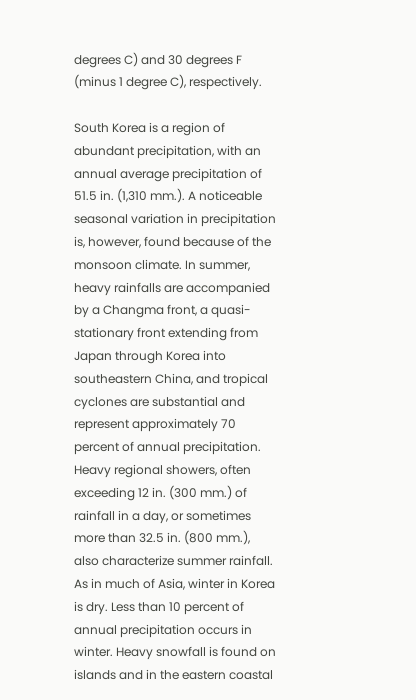degrees C) and 30 degrees F (minus 1 degree C), respectively.

South Korea is a region of abundant precipitation, with an annual average precipitation of 51.5 in. (1,310 mm.). A noticeable seasonal variation in precipitation is, however, found because of the monsoon climate. In summer, heavy rainfalls are accompanied by a Changma front, a quasi-stationary front extending from Japan through Korea into southeastern China, and tropical cyclones are substantial and represent approximately 70 percent of annual precipitation. Heavy regional showers, often exceeding 12 in. (300 mm.) of rainfall in a day, or sometimes more than 32.5 in. (800 mm.), also characterize summer rainfall. As in much of Asia, winter in Korea is dry. Less than 10 percent of annual precipitation occurs in winter. Heavy snowfall is found on islands and in the eastern coastal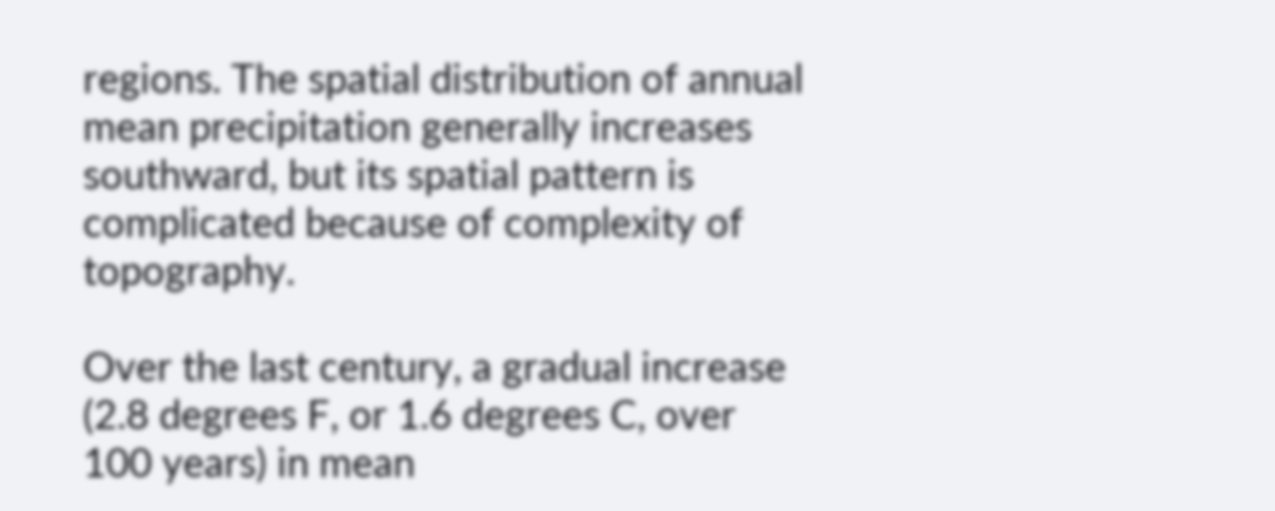regions. The spatial distribution of annual mean precipitation generally increases southward, but its spatial pattern is complicated because of complexity of topography.

Over the last century, a gradual increase (2.8 degrees F, or 1.6 degrees C, over 100 years) in mean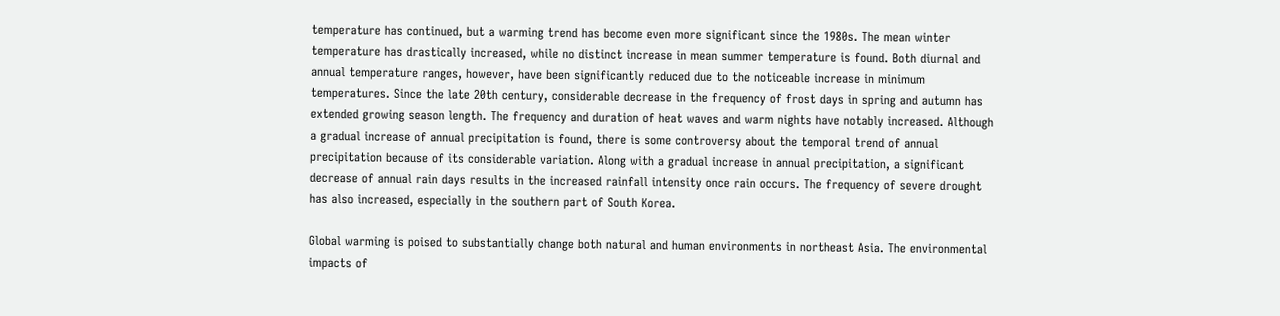temperature has continued, but a warming trend has become even more significant since the 1980s. The mean winter temperature has drastically increased, while no distinct increase in mean summer temperature is found. Both diurnal and annual temperature ranges, however, have been significantly reduced due to the noticeable increase in minimum temperatures. Since the late 20th century, considerable decrease in the frequency of frost days in spring and autumn has extended growing season length. The frequency and duration of heat waves and warm nights have notably increased. Although a gradual increase of annual precipitation is found, there is some controversy about the temporal trend of annual precipitation because of its considerable variation. Along with a gradual increase in annual precipitation, a significant decrease of annual rain days results in the increased rainfall intensity once rain occurs. The frequency of severe drought has also increased, especially in the southern part of South Korea.

Global warming is poised to substantially change both natural and human environments in northeast Asia. The environmental impacts of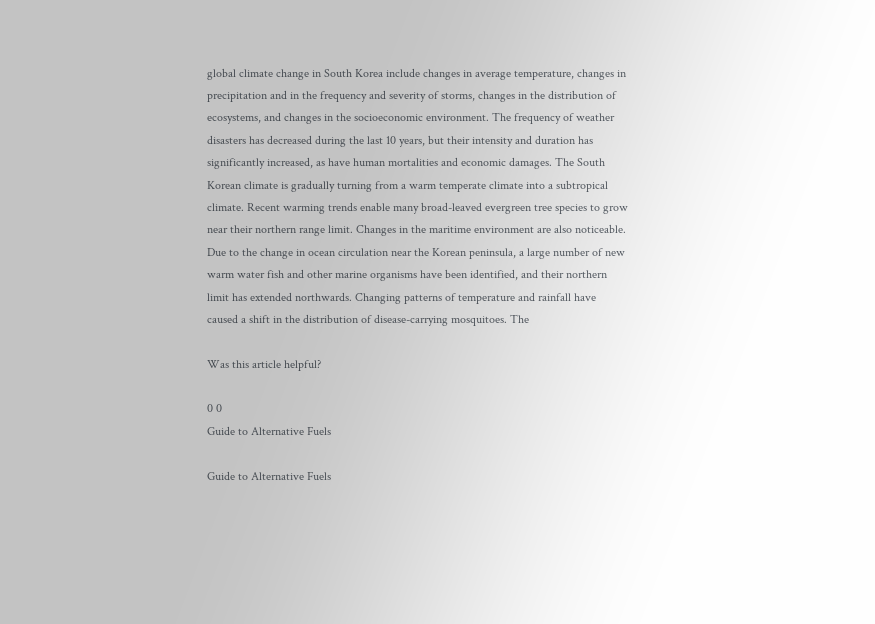global climate change in South Korea include changes in average temperature, changes in precipitation and in the frequency and severity of storms, changes in the distribution of ecosystems, and changes in the socioeconomic environment. The frequency of weather disasters has decreased during the last 10 years, but their intensity and duration has significantly increased, as have human mortalities and economic damages. The South Korean climate is gradually turning from a warm temperate climate into a subtropical climate. Recent warming trends enable many broad-leaved evergreen tree species to grow near their northern range limit. Changes in the maritime environment are also noticeable. Due to the change in ocean circulation near the Korean peninsula, a large number of new warm water fish and other marine organisms have been identified, and their northern limit has extended northwards. Changing patterns of temperature and rainfall have caused a shift in the distribution of disease-carrying mosquitoes. The

Was this article helpful?

0 0
Guide to Alternative Fuels

Guide to Alternative Fuels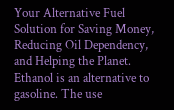Your Alternative Fuel Solution for Saving Money, Reducing Oil Dependency, and Helping the Planet. Ethanol is an alternative to gasoline. The use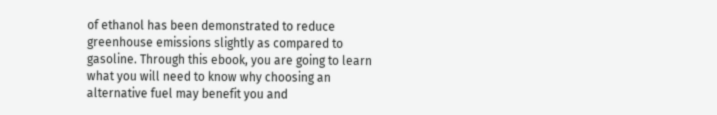of ethanol has been demonstrated to reduce greenhouse emissions slightly as compared to gasoline. Through this ebook, you are going to learn what you will need to know why choosing an alternative fuel may benefit you and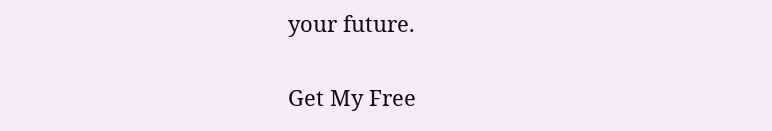your future.

Get My Free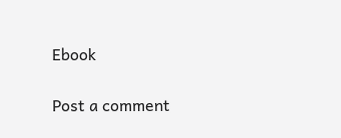Ebook

Post a comment